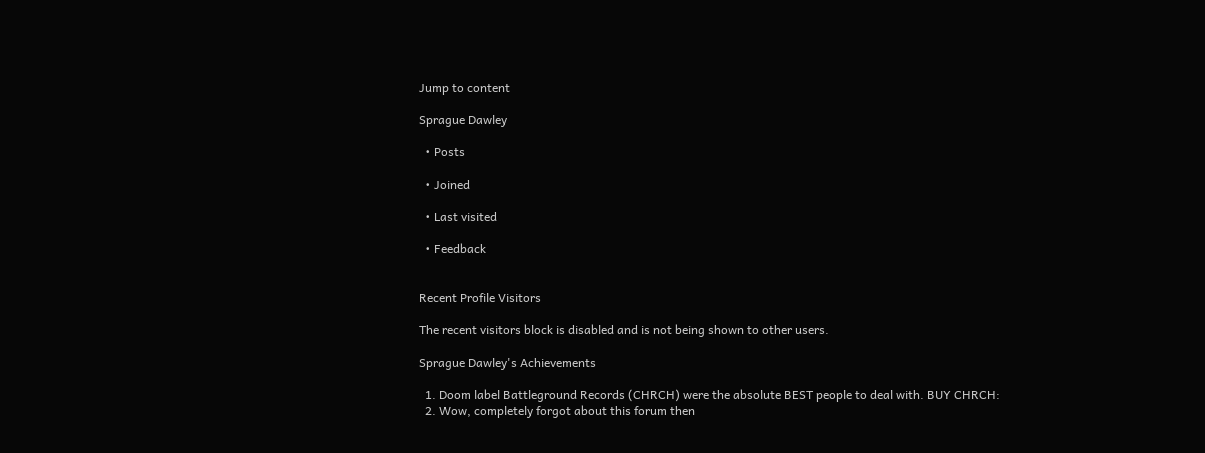Jump to content

Sprague Dawley

  • Posts

  • Joined

  • Last visited

  • Feedback


Recent Profile Visitors

The recent visitors block is disabled and is not being shown to other users.

Sprague Dawley's Achievements

  1. Doom label Battleground Records (CHRCH) were the absolute BEST people to deal with. BUY CHRCH:
  2. Wow, completely forgot about this forum then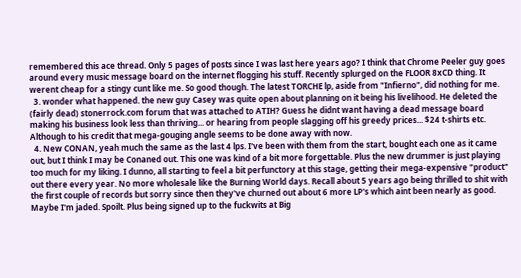remembered this ace thread. Only 5 pages of posts since I was last here years ago? I think that Chrome Peeler guy goes around every music message board on the internet flogging his stuff. Recently splurged on the FLOOR 8xCD thing. It werent cheap for a stingy cunt like me. So good though. The latest TORCHE lp, aside from "Infierno", did nothing for me.
  3. wonder what happened. the new guy Casey was quite open about planning on it being his livelihood. He deleted the (fairly dead) stonerrock.com forum that was attached to ATIH? Guess he didnt want having a dead message board making his business look less than thriving... or hearing from people slagging off his greedy prices... $24 t-shirts etc. Although to his credit that mega-gouging angle seems to be done away with now.
  4. New CONAN, yeah much the same as the last 4 lps. I've been with them from the start, bought each one as it came out, but I think I may be Conaned out. This one was kind of a bit more forgettable. Plus the new drummer is just playing too much for my liking. I dunno, all starting to feel a bit perfunctory at this stage, getting their mega-expensive "product" out there every year. No more wholesale like the Burning World days. Recall about 5 years ago being thrilled to shit with the first couple of records but sorry since then they've churned out about 6 more LP's which aint been nearly as good. Maybe I'm jaded. Spoilt. Plus being signed up to the fuckwits at Big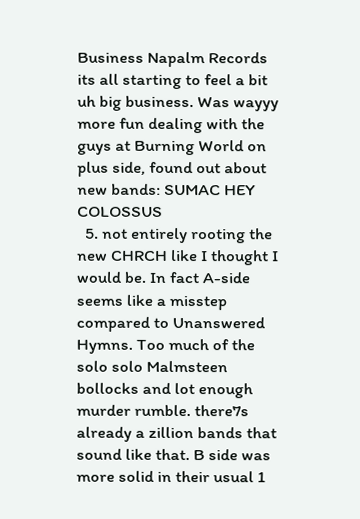Business Napalm Records its all starting to feel a bit uh big business. Was wayyy more fun dealing with the guys at Burning World on plus side, found out about new bands: SUMAC HEY COLOSSUS
  5. not entirely rooting the new CHRCH like I thought I would be. In fact A-side seems like a misstep compared to Unanswered Hymns. Too much of the solo solo Malmsteen bollocks and lot enough murder rumble. there7s already a zillion bands that sound like that. B side was more solid in their usual 1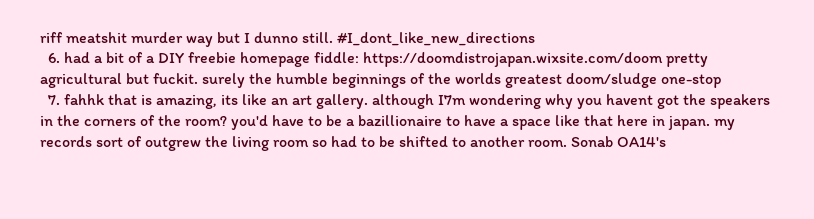riff meatshit murder way but I dunno still. #I_dont_like_new_directions
  6. had a bit of a DIY freebie homepage fiddle: https://doomdistrojapan.wixsite.com/doom pretty agricultural but fuckit. surely the humble beginnings of the worlds greatest doom/sludge one-stop
  7. fahhk that is amazing, its like an art gallery. although I7m wondering why you havent got the speakers in the corners of the room? you'd have to be a bazillionaire to have a space like that here in japan. my records sort of outgrew the living room so had to be shifted to another room. Sonab OA14's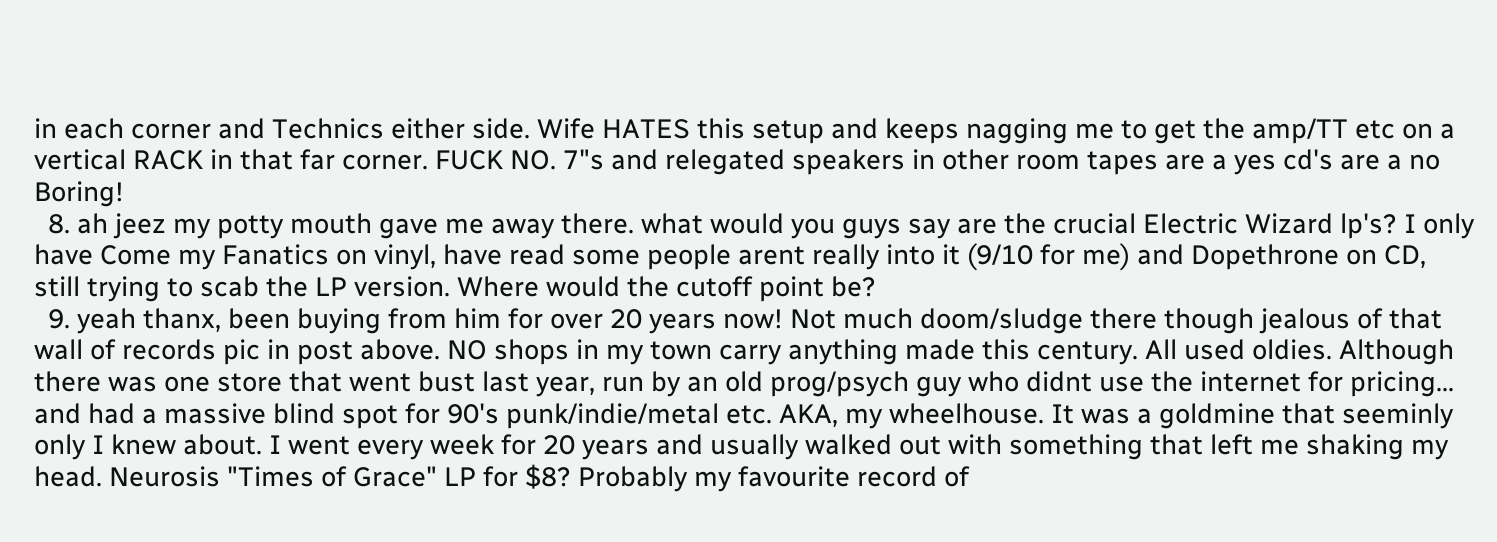in each corner and Technics either side. Wife HATES this setup and keeps nagging me to get the amp/TT etc on a vertical RACK in that far corner. FUCK NO. 7"s and relegated speakers in other room tapes are a yes cd's are a no Boring!
  8. ah jeez my potty mouth gave me away there. what would you guys say are the crucial Electric Wizard lp's? I only have Come my Fanatics on vinyl, have read some people arent really into it (9/10 for me) and Dopethrone on CD, still trying to scab the LP version. Where would the cutoff point be?
  9. yeah thanx, been buying from him for over 20 years now! Not much doom/sludge there though jealous of that wall of records pic in post above. NO shops in my town carry anything made this century. All used oldies. Although there was one store that went bust last year, run by an old prog/psych guy who didnt use the internet for pricing... and had a massive blind spot for 90's punk/indie/metal etc. AKA, my wheelhouse. It was a goldmine that seeminly only I knew about. I went every week for 20 years and usually walked out with something that left me shaking my head. Neurosis "Times of Grace" LP for $8? Probably my favourite record of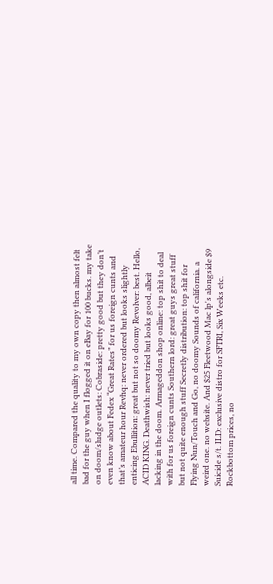all time. Compared the quality to my own copy then almost felt bad for the guy when I flogged it on eBay for 100 bucks. my take on doom/sludge outlets: Cobraside: pretty good but they don’t even know about Fedex “Great Rates” for us foreign cunts and that’s amateur hour Revhq: never ordered but looks slightly enticing Ebullition: great but not so doomy Revolver: best. Hello, ACID KING. Deathwish: never tried but looks good, albeit lacking in the doom. Armageddon shop online: top shit to deal with for us foreign cunts Southern lord: great guys great stuff but not quite enough stuff Secretly distribution: top shit for Flying Nun/Touch and Go, no doomy Sounds of california. a weird one. no website. And $25 Fleetwood Mac lp's alongside $9 Suicide s/t. ILD: exclusive distro for SFTRI, Six Weeks etc. Rockbottom prices, no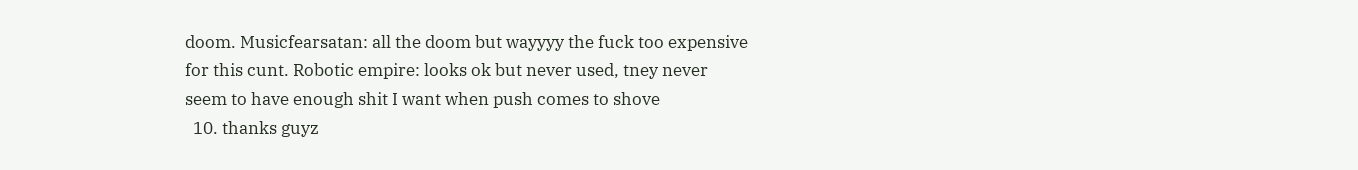doom. Musicfearsatan: all the doom but wayyyy the fuck too expensive for this cunt. Robotic empire: looks ok but never used, tney never seem to have enough shit I want when push comes to shove
  10. thanks guyz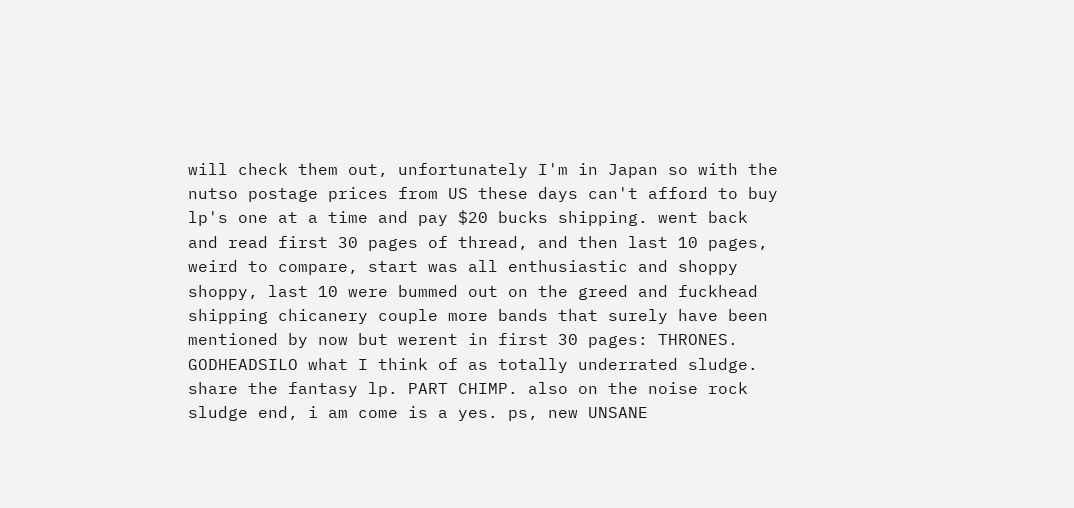will check them out, unfortunately I'm in Japan so with the nutso postage prices from US these days can't afford to buy lp's one at a time and pay $20 bucks shipping. went back and read first 30 pages of thread, and then last 10 pages, weird to compare, start was all enthusiastic and shoppy shoppy, last 10 were bummed out on the greed and fuckhead shipping chicanery couple more bands that surely have been mentioned by now but werent in first 30 pages: THRONES. GODHEADSILO what I think of as totally underrated sludge. share the fantasy lp. PART CHIMP. also on the noise rock sludge end, i am come is a yes. ps, new UNSANE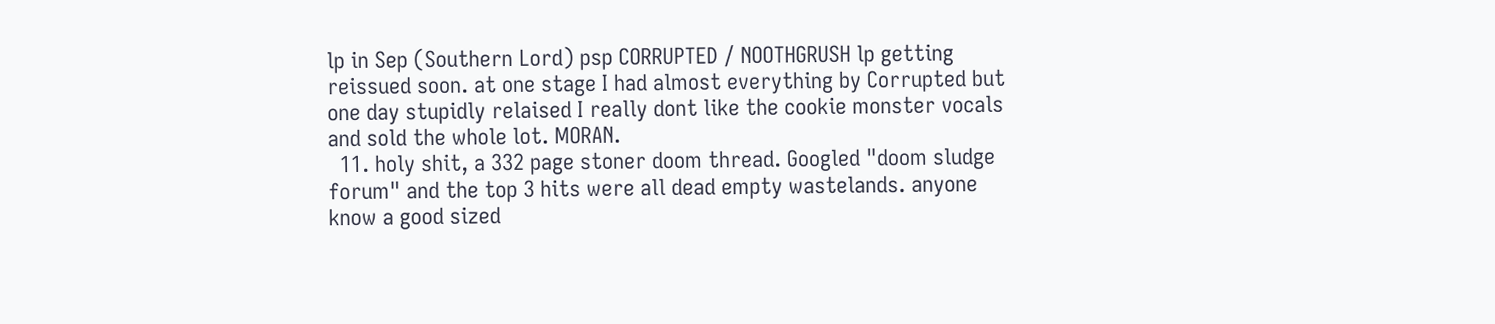lp in Sep (Southern Lord) psp CORRUPTED / NOOTHGRUSH lp getting reissued soon. at one stage I had almost everything by Corrupted but one day stupidly relaised I really dont like the cookie monster vocals and sold the whole lot. MORAN.
  11. holy shit, a 332 page stoner doom thread. Googled "doom sludge forum" and the top 3 hits were all dead empty wastelands. anyone know a good sized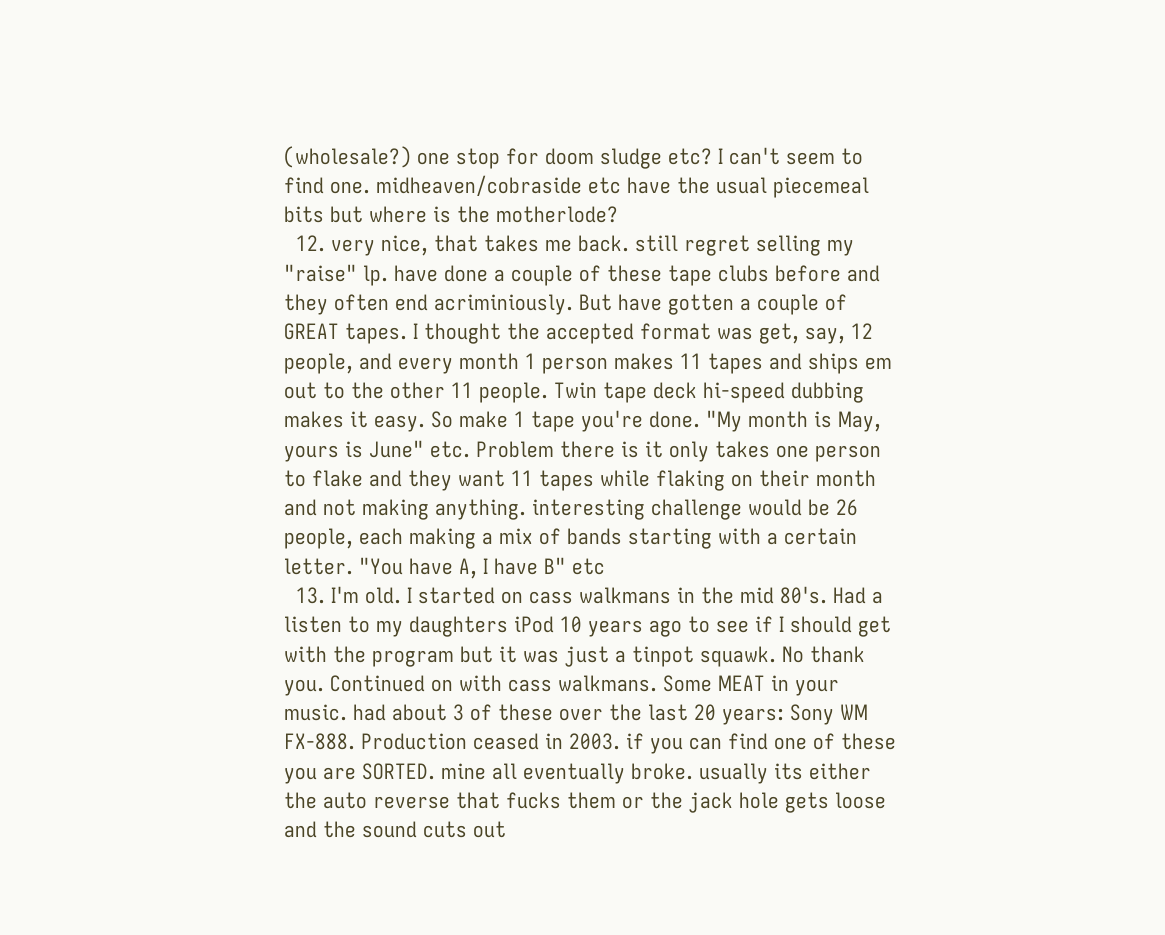(wholesale?) one stop for doom sludge etc? I can't seem to find one. midheaven/cobraside etc have the usual piecemeal bits but where is the motherlode?
  12. very nice, that takes me back. still regret selling my "raise" lp. have done a couple of these tape clubs before and they often end acriminiously. But have gotten a couple of GREAT tapes. I thought the accepted format was get, say, 12 people, and every month 1 person makes 11 tapes and ships em out to the other 11 people. Twin tape deck hi-speed dubbing makes it easy. So make 1 tape you're done. "My month is May, yours is June" etc. Problem there is it only takes one person to flake and they want 11 tapes while flaking on their month and not making anything. interesting challenge would be 26 people, each making a mix of bands starting with a certain letter. "You have A, I have B" etc
  13. I'm old. I started on cass walkmans in the mid 80's. Had a listen to my daughters iPod 10 years ago to see if I should get with the program but it was just a tinpot squawk. No thank you. Continued on with cass walkmans. Some MEAT in your music. had about 3 of these over the last 20 years: Sony WM FX-888. Production ceased in 2003. if you can find one of these you are SORTED. mine all eventually broke. usually its either the auto reverse that fucks them or the jack hole gets loose and the sound cuts out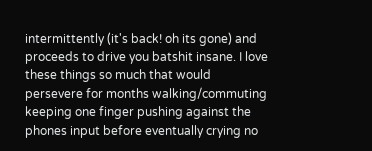intermittently (it's back! oh its gone) and proceeds to drive you batshit insane. I love these things so much that would persevere for months walking/commuting keeping one finger pushing against the phones input before eventually crying no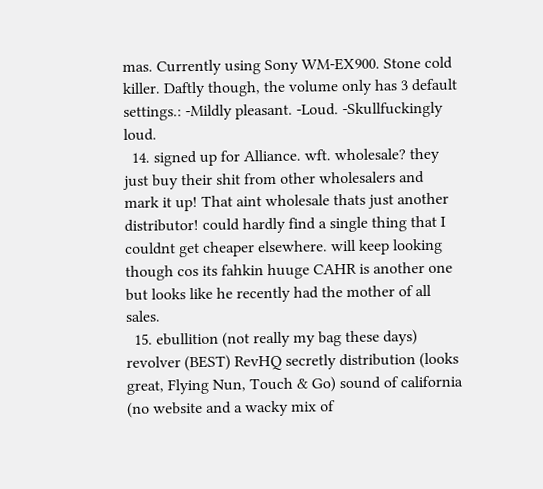mas. Currently using Sony WM-EX900. Stone cold killer. Daftly though, the volume only has 3 default settings.: -Mildly pleasant. -Loud. -Skullfuckingly loud.
  14. signed up for Alliance. wft. wholesale? they just buy their shit from other wholesalers and mark it up! That aint wholesale thats just another distributor! could hardly find a single thing that I couldnt get cheaper elsewhere. will keep looking though cos its fahkin huuge CAHR is another one but looks like he recently had the mother of all sales.
  15. ebullition (not really my bag these days) revolver (BEST) RevHQ secretly distribution (looks great, Flying Nun, Touch & Go) sound of california (no website and a wacky mix of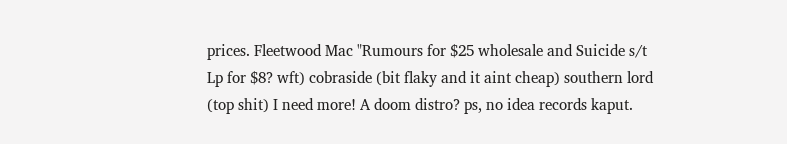prices. Fleetwood Mac "Rumours for $25 wholesale and Suicide s/t Lp for $8? wft) cobraside (bit flaky and it aint cheap) southern lord (top shit) I need more! A doom distro? ps, no idea records kaput.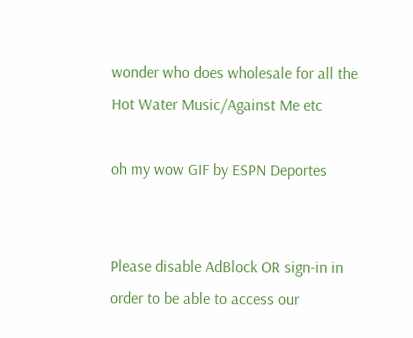wonder who does wholesale for all the Hot Water Music/Against Me etc

oh my wow GIF by ESPN Deportes


Please disable AdBlock OR sign-in in order to be able to access our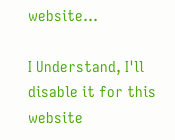website...

I Understand, I'll disable it for this website